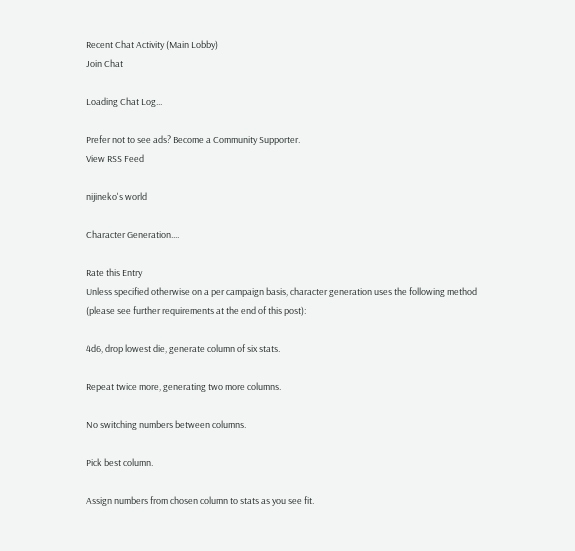Recent Chat Activity (Main Lobby)
Join Chat

Loading Chat Log...

Prefer not to see ads? Become a Community Supporter.
View RSS Feed

nijineko's world

Character Generation....

Rate this Entry
Unless specified otherwise on a per campaign basis, character generation uses the following method (please see further requirements at the end of this post):

4d6, drop lowest die, generate column of six stats.

Repeat twice more, generating two more columns.

No switching numbers between columns.

Pick best column.

Assign numbers from chosen column to stats as you see fit.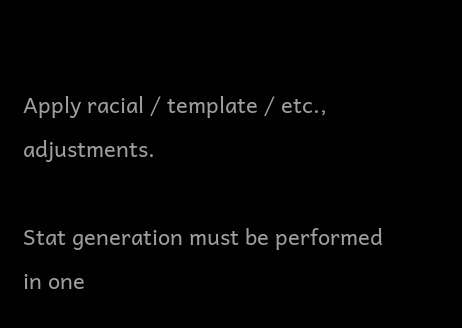Apply racial / template / etc., adjustments.

Stat generation must be performed in one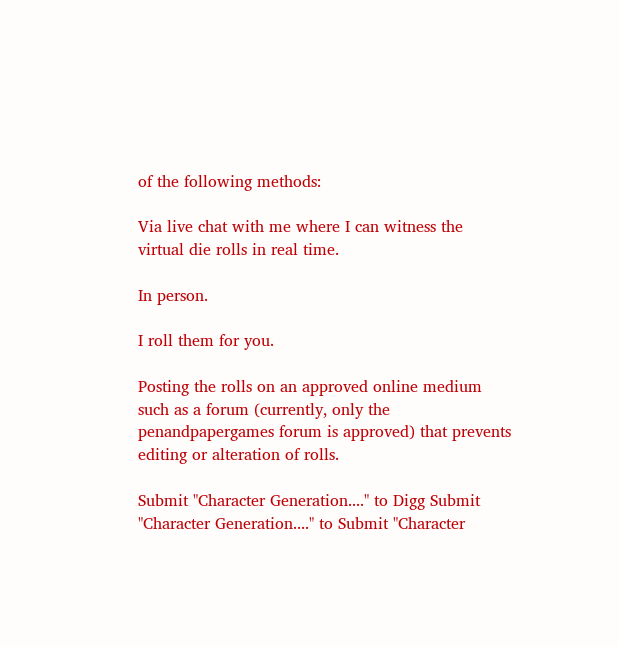of the following methods:

Via live chat with me where I can witness the virtual die rolls in real time.

In person.

I roll them for you.

Posting the rolls on an approved online medium such as a forum (currently, only the penandpapergames forum is approved) that prevents editing or alteration of rolls.

Submit "Character Generation...." to Digg Submit "Character Generation...." to Submit "Character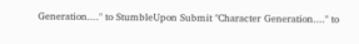Generation...." to StumbleUpon Submit "Character Generation...." to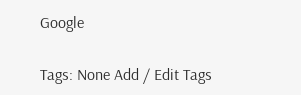Google

Tags: None Add / Edit Tags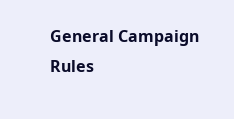General Campaign Rules